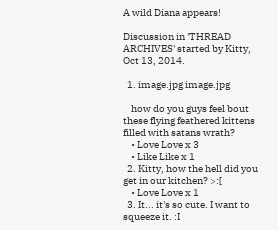A wild Diana appears!

Discussion in 'THREAD ARCHIVES' started by Kitty, Oct 13, 2014.

  1. image.jpg image.jpg

    how do you guys feel bout these flying feathered kittens filled with satans wrath?
    • Love Love x 3
    • Like Like x 1
  2. Kitty, how the hell did you get in our kitchen? >:[
    • Love Love x 1
  3. It... it's so cute. I want to squeeze it. :I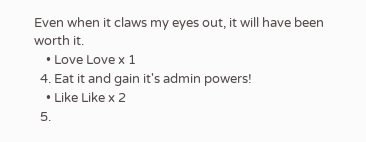Even when it claws my eyes out, it will have been worth it.
    • Love Love x 1
  4. Eat it and gain it's admin powers!
    • Like Like x 2
  5.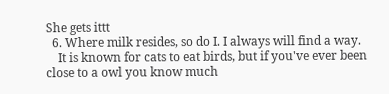She gets ittt
  6. Where milk resides, so do I. I always will find a way.
    It is known for cats to eat birds, but if you've ever been close to a owl you know much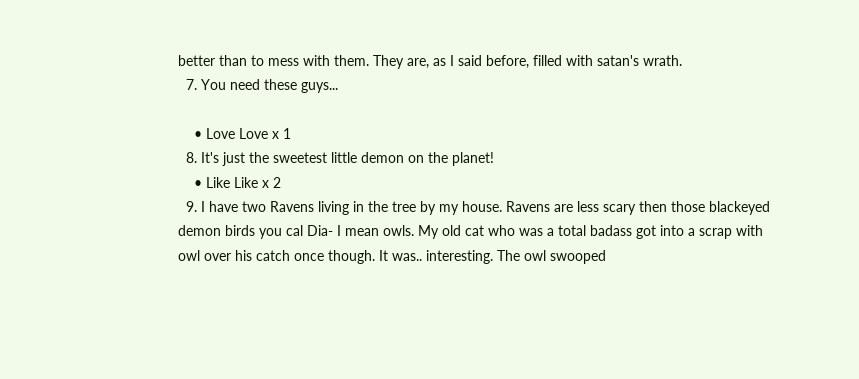better than to mess with them. They are, as I said before, filled with satan's wrath.
  7. You need these guys...

    • Love Love x 1
  8. It's just the sweetest little demon on the planet!
    • Like Like x 2
  9. I have two Ravens living in the tree by my house. Ravens are less scary then those blackeyed demon birds you cal Dia- I mean owls. My old cat who was a total badass got into a scrap with owl over his catch once though. It was.. interesting. The owl swooped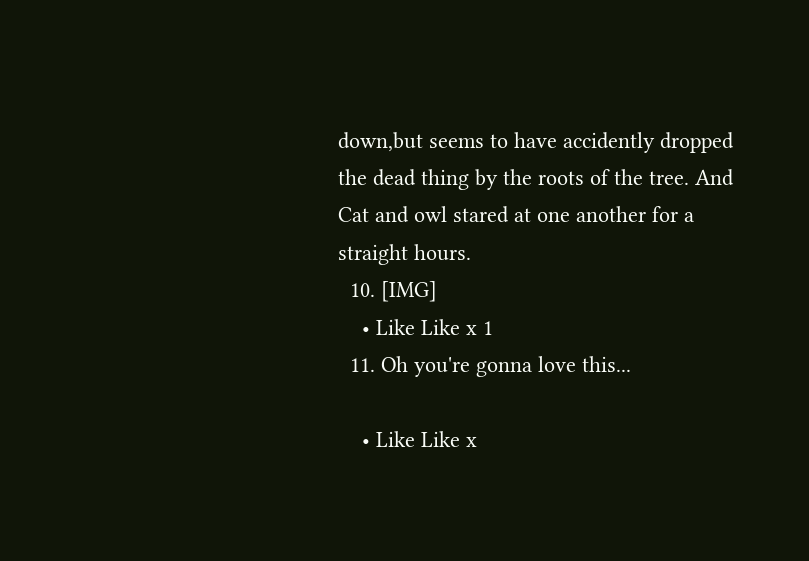down,but seems to have accidently dropped the dead thing by the roots of the tree. And Cat and owl stared at one another for a straight hours.
  10. [IMG]
    • Like Like x 1
  11. Oh you're gonna love this...

    • Like Like x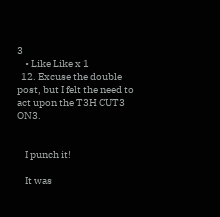3
    • Like Like x 1
  12. Excuse the double post, but I felt the need to act upon the T3H CUT3 ON3.


    I punch it!

    It was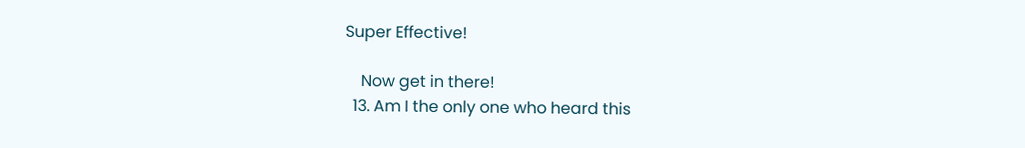Super Effective!

    Now get in there!
  13. Am I the only one who heard this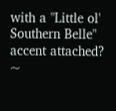with a "Little ol' Southern Belle" accent attached? ~